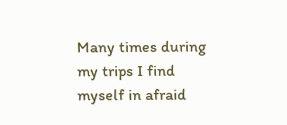Many times during my trips I find myself in afraid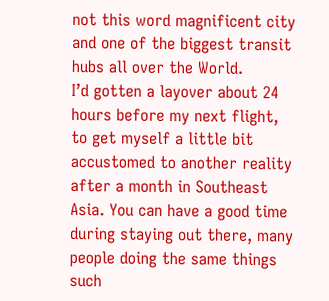not this word magnificent city and one of the biggest transit hubs all over the World.
I’d gotten a layover about 24 hours before my next flight, to get myself a little bit accustomed to another reality after a month in Southeast Asia. You can have a good time during staying out there, many people doing the same things such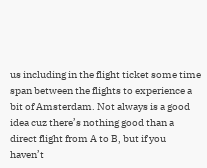us including in the flight ticket some time span between the flights to experience a bit of Amsterdam. Not always is a good idea cuz there’s nothing good than a direct flight from A to B, but if you haven’t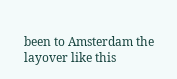been to Amsterdam the layover like this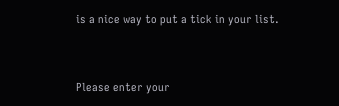is a nice way to put a tick in your list.


Please enter your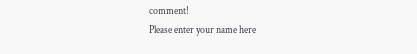comment!
Please enter your name here